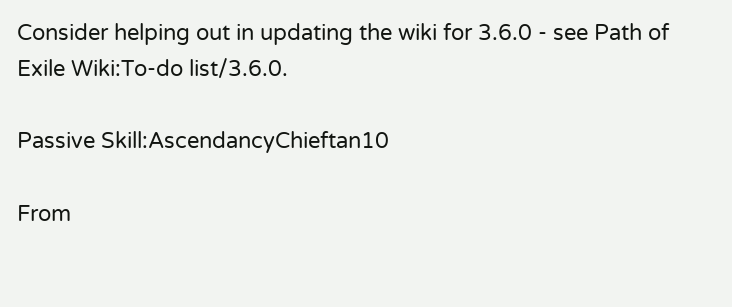Consider helping out in updating the wiki for 3.6.0 - see Path of Exile Wiki:To-do list/3.6.0.

Passive Skill:AscendancyChieftan10

From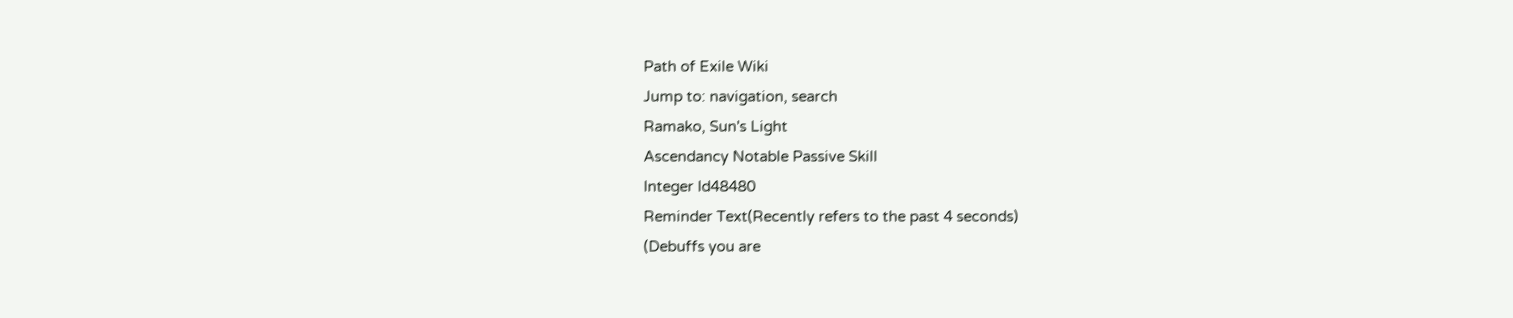Path of Exile Wiki
Jump to: navigation, search
Ramako, Sun's Light
Ascendancy Notable Passive Skill
Integer Id48480
Reminder Text(Recently refers to the past 4 seconds)
(Debuffs you are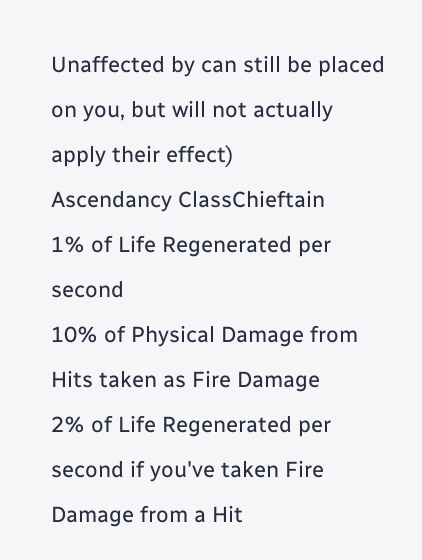Unaffected by can still be placed on you, but will not actually apply their effect)
Ascendancy ClassChieftain
1% of Life Regenerated per second
10% of Physical Damage from Hits taken as Fire Damage
2% of Life Regenerated per second if you've taken Fire Damage from a Hit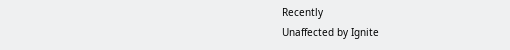Recently
Unaffected by Ignite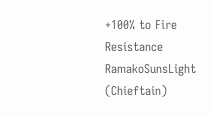+100% to Fire Resistance
RamakoSunsLight (Chieftain)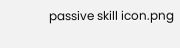passive skill icon.png